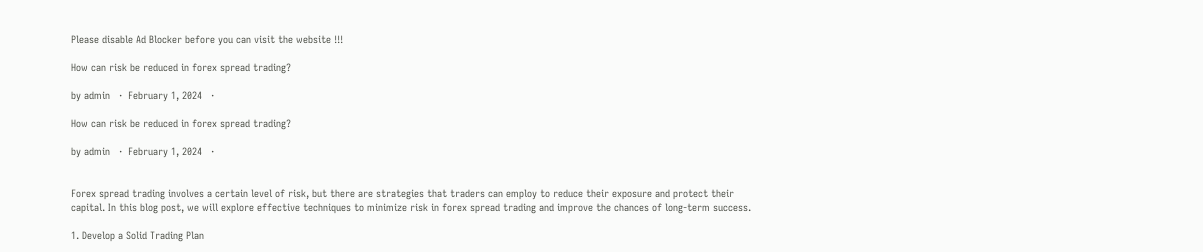Please disable Ad Blocker before you can visit the website !!!

How can risk be reduced in forex spread trading?

by admin   ·  February 1, 2024   ·

How can risk be reduced in forex spread trading?

by admin   ·  February 1, 2024   ·


Forex spread trading involves a certain level of risk, but there are strategies that traders can employ to reduce their exposure and protect their capital. In this blog post, we will explore effective techniques to minimize risk in forex spread trading and improve the chances of long-term success.

1. Develop a Solid Trading Plan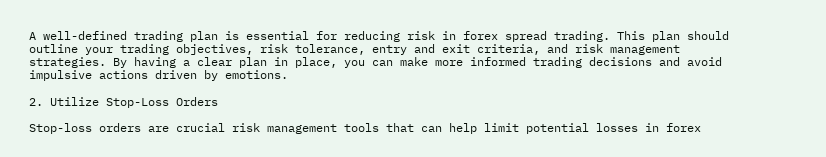A well-defined trading plan is essential for reducing risk in forex spread trading. This plan should outline your trading objectives, risk tolerance, entry and exit criteria, and risk management strategies. By having a clear plan in place, you can make more informed trading decisions and avoid impulsive actions driven by emotions.

2. Utilize Stop-Loss Orders

Stop-loss orders are crucial risk management tools that can help limit potential losses in forex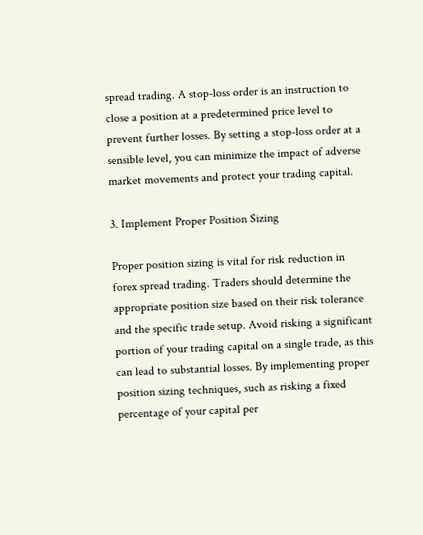spread trading. A stop-loss order is an instruction to close a position at a predetermined price level to prevent further losses. By setting a stop-loss order at a sensible level, you can minimize the impact of adverse market movements and protect your trading capital.

3. Implement Proper Position Sizing

Proper position sizing is vital for risk reduction in forex spread trading. Traders should determine the appropriate position size based on their risk tolerance and the specific trade setup. Avoid risking a significant portion of your trading capital on a single trade, as this can lead to substantial losses. By implementing proper position sizing techniques, such as risking a fixed percentage of your capital per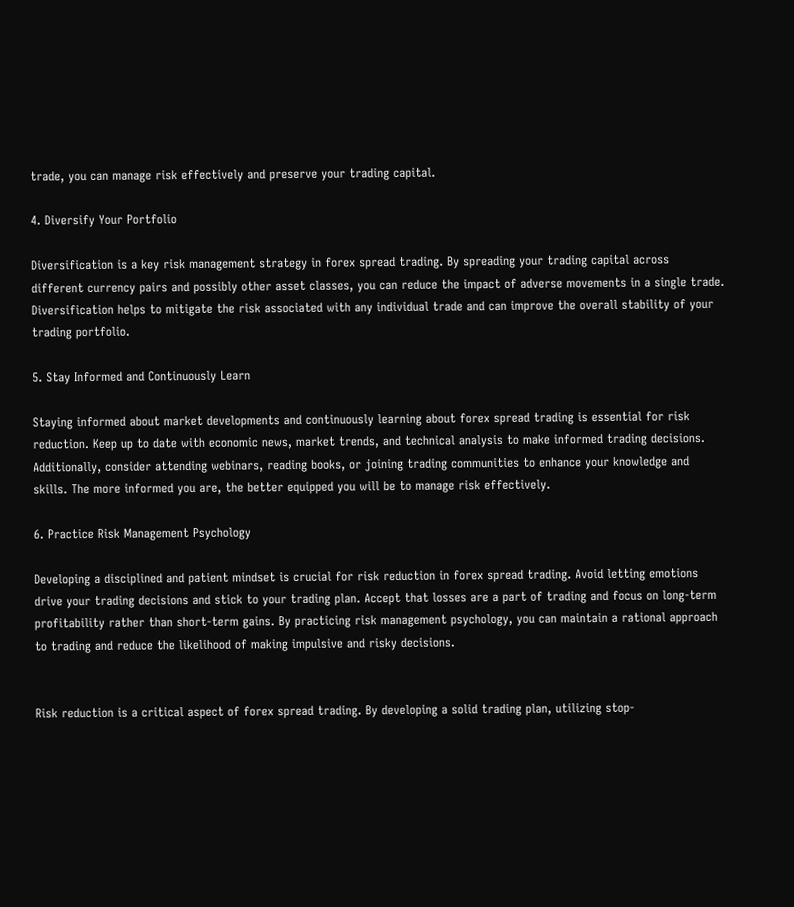trade, you can manage risk effectively and preserve your trading capital.

4. Diversify Your Portfolio

Diversification is a key risk management strategy in forex spread trading. By spreading your trading capital across different currency pairs and possibly other asset classes, you can reduce the impact of adverse movements in a single trade. Diversification helps to mitigate the risk associated with any individual trade and can improve the overall stability of your trading portfolio.

5. Stay Informed and Continuously Learn

Staying informed about market developments and continuously learning about forex spread trading is essential for risk reduction. Keep up to date with economic news, market trends, and technical analysis to make informed trading decisions. Additionally, consider attending webinars, reading books, or joining trading communities to enhance your knowledge and skills. The more informed you are, the better equipped you will be to manage risk effectively.

6. Practice Risk Management Psychology

Developing a disciplined and patient mindset is crucial for risk reduction in forex spread trading. Avoid letting emotions drive your trading decisions and stick to your trading plan. Accept that losses are a part of trading and focus on long-term profitability rather than short-term gains. By practicing risk management psychology, you can maintain a rational approach to trading and reduce the likelihood of making impulsive and risky decisions.


Risk reduction is a critical aspect of forex spread trading. By developing a solid trading plan, utilizing stop-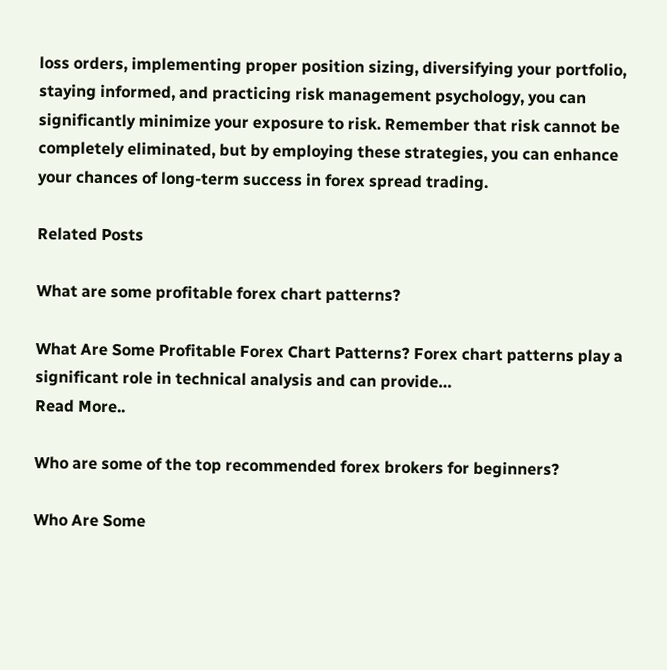loss orders, implementing proper position sizing, diversifying your portfolio, staying informed, and practicing risk management psychology, you can significantly minimize your exposure to risk. Remember that risk cannot be completely eliminated, but by employing these strategies, you can enhance your chances of long-term success in forex spread trading.

Related Posts

What are some profitable forex chart patterns?

What Are Some Profitable Forex Chart Patterns? Forex chart patterns play a significant role in technical analysis and can provide…
Read More..

Who are some of the top recommended forex brokers for beginners?

Who Are Some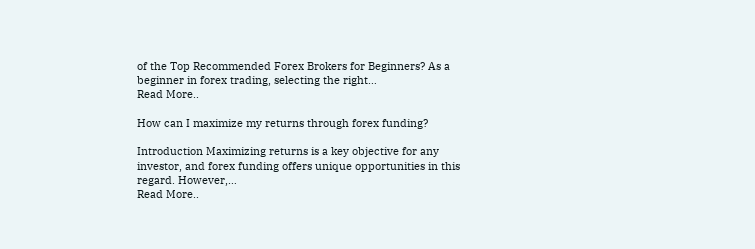of the Top Recommended Forex Brokers for Beginners? As a beginner in forex trading, selecting the right…
Read More..

How can I maximize my returns through forex funding?

Introduction Maximizing returns is a key objective for any investor, and forex funding offers unique opportunities in this regard. However,…
Read More..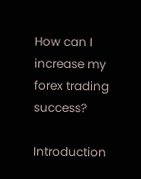How can I increase my forex trading success?

Introduction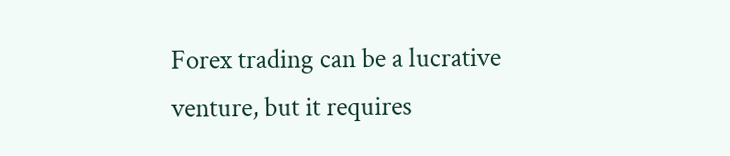Forex trading can be a lucrative venture, but it requires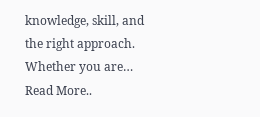knowledge, skill, and the right approach. Whether you are…
Read More..